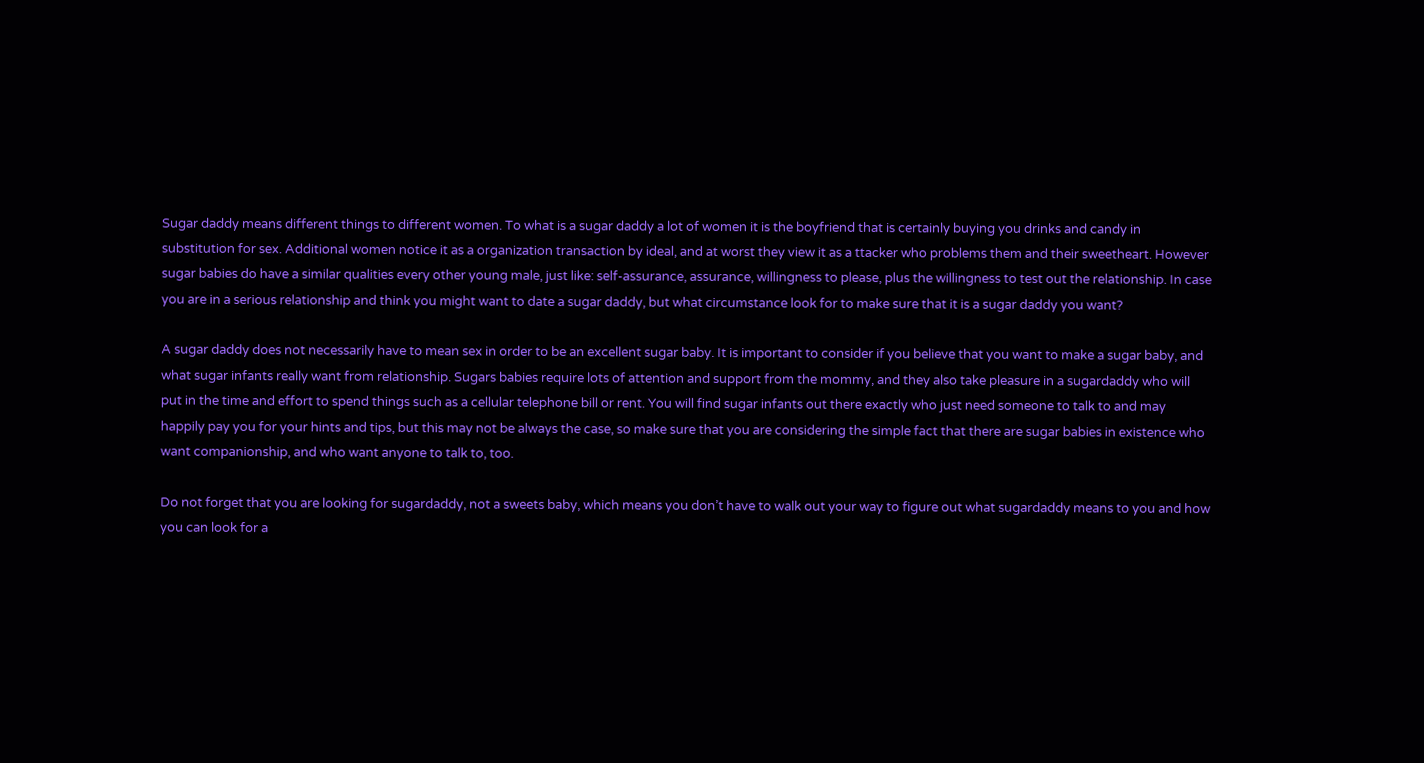Sugar daddy means different things to different women. To what is a sugar daddy a lot of women it is the boyfriend that is certainly buying you drinks and candy in substitution for sex. Additional women notice it as a organization transaction by ideal, and at worst they view it as a ttacker who problems them and their sweetheart. However sugar babies do have a similar qualities every other young male, just like: self-assurance, assurance, willingness to please, plus the willingness to test out the relationship. In case you are in a serious relationship and think you might want to date a sugar daddy, but what circumstance look for to make sure that it is a sugar daddy you want?

A sugar daddy does not necessarily have to mean sex in order to be an excellent sugar baby. It is important to consider if you believe that you want to make a sugar baby, and what sugar infants really want from relationship. Sugars babies require lots of attention and support from the mommy, and they also take pleasure in a sugardaddy who will put in the time and effort to spend things such as a cellular telephone bill or rent. You will find sugar infants out there exactly who just need someone to talk to and may happily pay you for your hints and tips, but this may not be always the case, so make sure that you are considering the simple fact that there are sugar babies in existence who want companionship, and who want anyone to talk to, too.

Do not forget that you are looking for sugardaddy, not a sweets baby, which means you don’t have to walk out your way to figure out what sugardaddy means to you and how you can look for a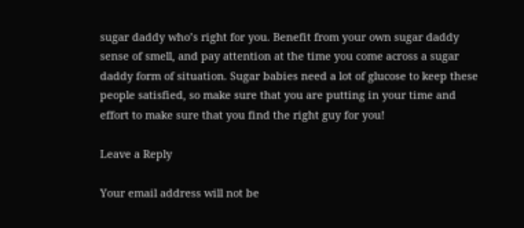sugar daddy who’s right for you. Benefit from your own sugar daddy sense of smell, and pay attention at the time you come across a sugar daddy form of situation. Sugar babies need a lot of glucose to keep these people satisfied, so make sure that you are putting in your time and effort to make sure that you find the right guy for you!

Leave a Reply

Your email address will not be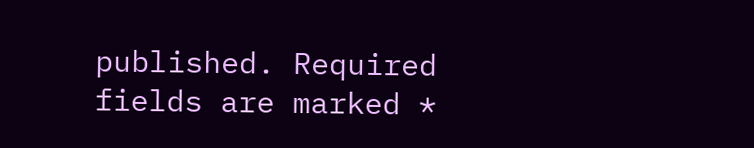published. Required fields are marked *